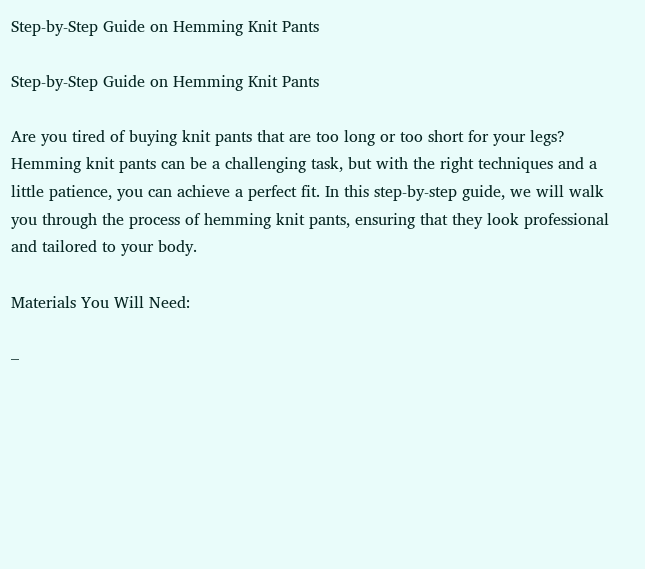Step-by-Step Guide on Hemming Knit Pants

Step-by-Step Guide on Hemming Knit Pants

Are you tired of buying knit pants that are too long or too short for your legs? Hemming knit pants can be a challenging task, but with the right techniques and a little patience, you can achieve a perfect fit. In this step-by-step guide, we will walk you through the process of hemming knit pants, ensuring that they look professional and tailored to your body.

Materials You Will Need:

–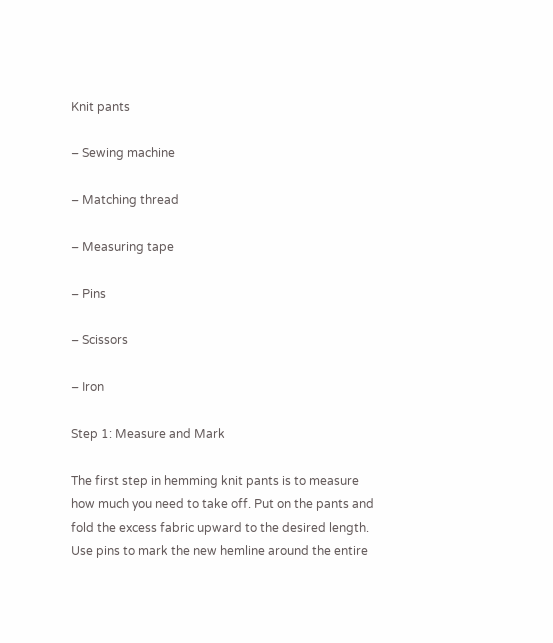Knit pants

– Sewing machine

– Matching thread

– Measuring tape

– Pins

– Scissors

– Iron

Step 1: Measure and Mark

The first step in hemming knit pants is to measure how much you need to take off. Put on the pants and fold the excess fabric upward to the desired length. Use pins to mark the new hemline around the entire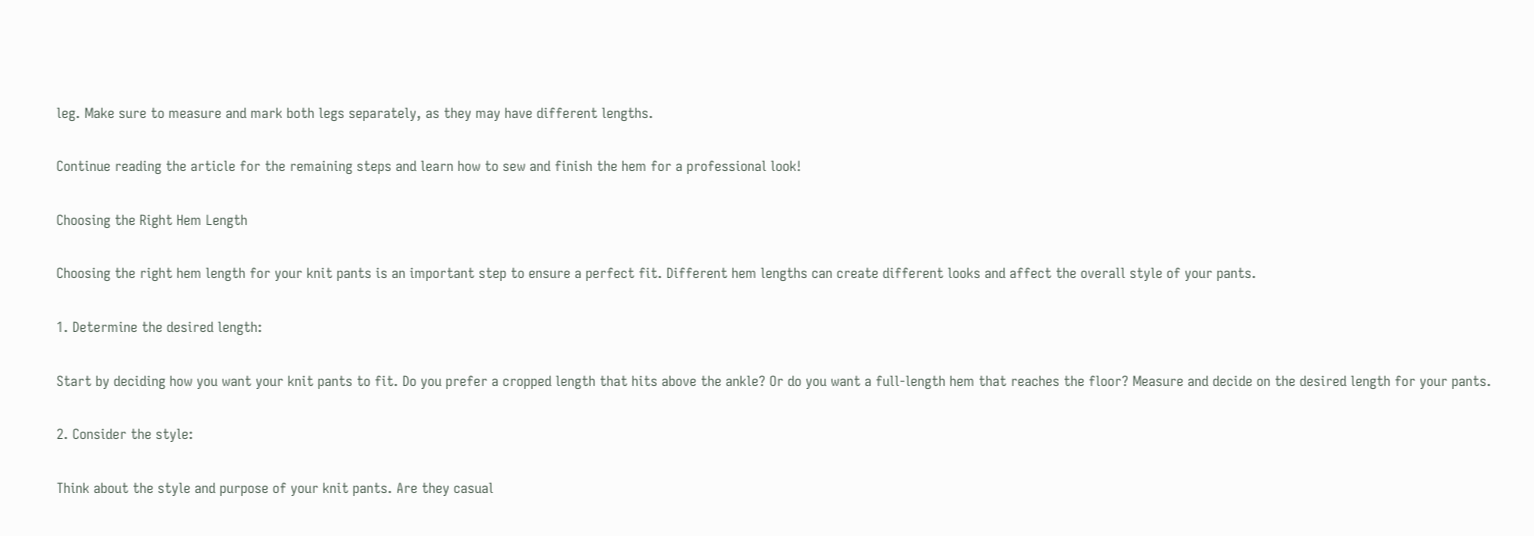leg. Make sure to measure and mark both legs separately, as they may have different lengths.

Continue reading the article for the remaining steps and learn how to sew and finish the hem for a professional look!

Choosing the Right Hem Length

Choosing the right hem length for your knit pants is an important step to ensure a perfect fit. Different hem lengths can create different looks and affect the overall style of your pants.

1. Determine the desired length:

Start by deciding how you want your knit pants to fit. Do you prefer a cropped length that hits above the ankle? Or do you want a full-length hem that reaches the floor? Measure and decide on the desired length for your pants.

2. Consider the style:

Think about the style and purpose of your knit pants. Are they casual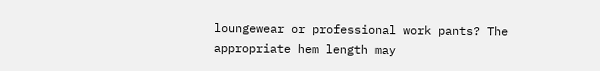loungewear or professional work pants? The appropriate hem length may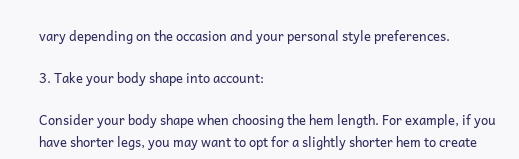vary depending on the occasion and your personal style preferences.

3. Take your body shape into account:

Consider your body shape when choosing the hem length. For example, if you have shorter legs, you may want to opt for a slightly shorter hem to create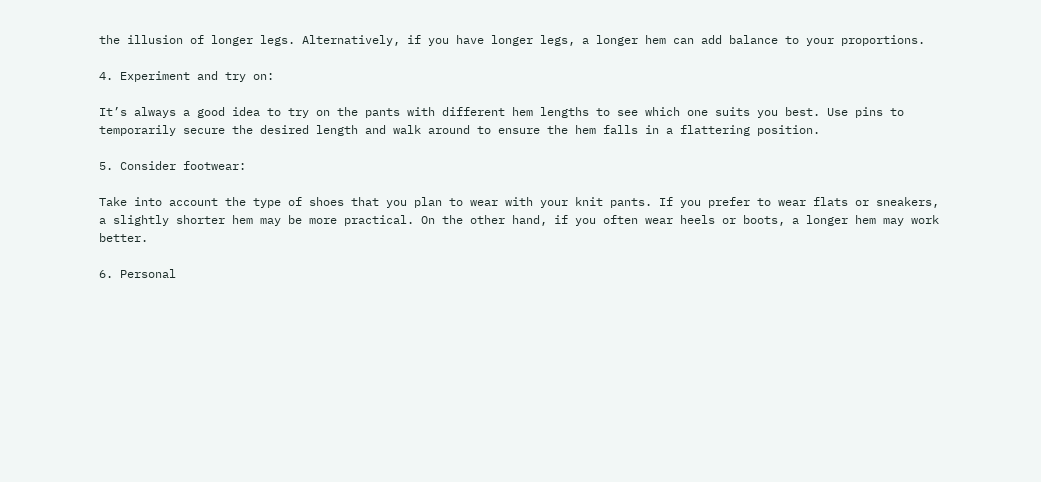the illusion of longer legs. Alternatively, if you have longer legs, a longer hem can add balance to your proportions.

4. Experiment and try on:

It’s always a good idea to try on the pants with different hem lengths to see which one suits you best. Use pins to temporarily secure the desired length and walk around to ensure the hem falls in a flattering position.

5. Consider footwear:

Take into account the type of shoes that you plan to wear with your knit pants. If you prefer to wear flats or sneakers, a slightly shorter hem may be more practical. On the other hand, if you often wear heels or boots, a longer hem may work better.

6. Personal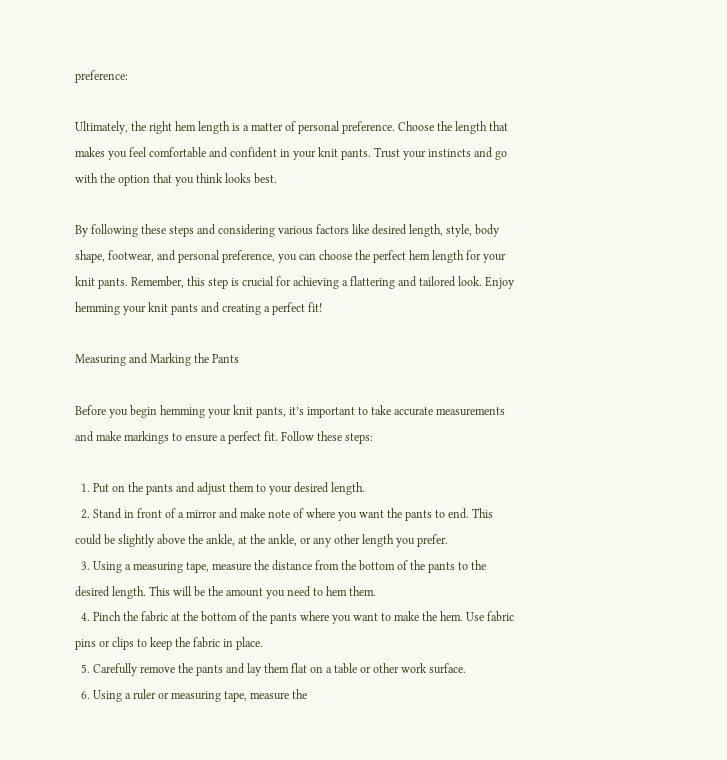preference:

Ultimately, the right hem length is a matter of personal preference. Choose the length that makes you feel comfortable and confident in your knit pants. Trust your instincts and go with the option that you think looks best.

By following these steps and considering various factors like desired length, style, body shape, footwear, and personal preference, you can choose the perfect hem length for your knit pants. Remember, this step is crucial for achieving a flattering and tailored look. Enjoy hemming your knit pants and creating a perfect fit!

Measuring and Marking the Pants

Before you begin hemming your knit pants, it’s important to take accurate measurements and make markings to ensure a perfect fit. Follow these steps:

  1. Put on the pants and adjust them to your desired length.
  2. Stand in front of a mirror and make note of where you want the pants to end. This could be slightly above the ankle, at the ankle, or any other length you prefer.
  3. Using a measuring tape, measure the distance from the bottom of the pants to the desired length. This will be the amount you need to hem them.
  4. Pinch the fabric at the bottom of the pants where you want to make the hem. Use fabric pins or clips to keep the fabric in place.
  5. Carefully remove the pants and lay them flat on a table or other work surface.
  6. Using a ruler or measuring tape, measure the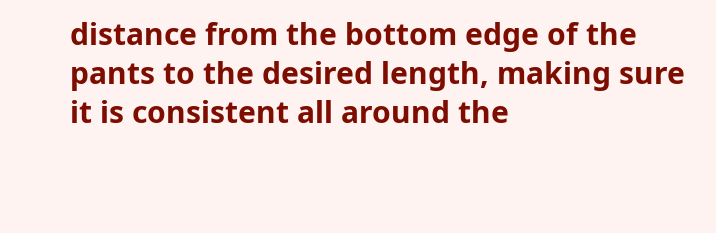distance from the bottom edge of the pants to the desired length, making sure it is consistent all around the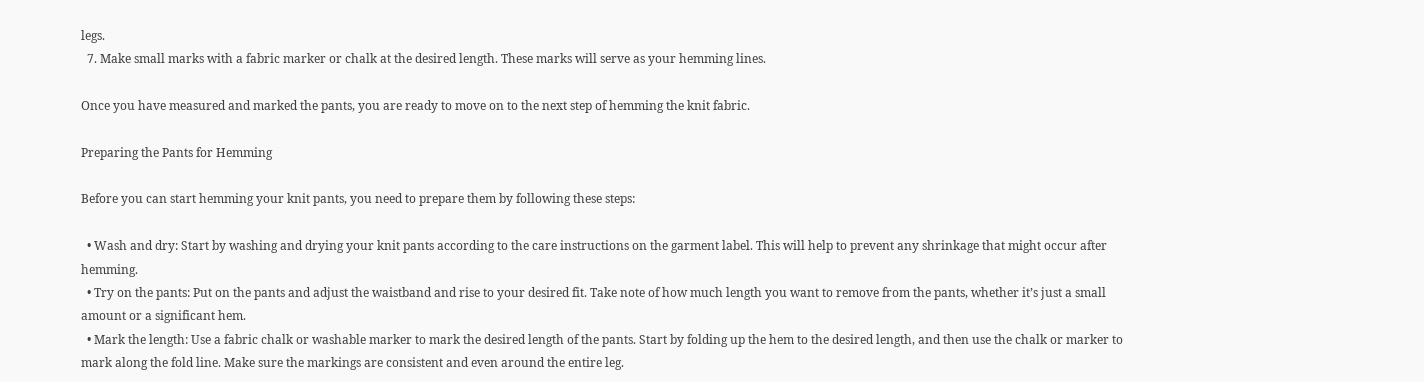legs.
  7. Make small marks with a fabric marker or chalk at the desired length. These marks will serve as your hemming lines.

Once you have measured and marked the pants, you are ready to move on to the next step of hemming the knit fabric.

Preparing the Pants for Hemming

Before you can start hemming your knit pants, you need to prepare them by following these steps:

  • Wash and dry: Start by washing and drying your knit pants according to the care instructions on the garment label. This will help to prevent any shrinkage that might occur after hemming.
  • Try on the pants: Put on the pants and adjust the waistband and rise to your desired fit. Take note of how much length you want to remove from the pants, whether it’s just a small amount or a significant hem.
  • Mark the length: Use a fabric chalk or washable marker to mark the desired length of the pants. Start by folding up the hem to the desired length, and then use the chalk or marker to mark along the fold line. Make sure the markings are consistent and even around the entire leg.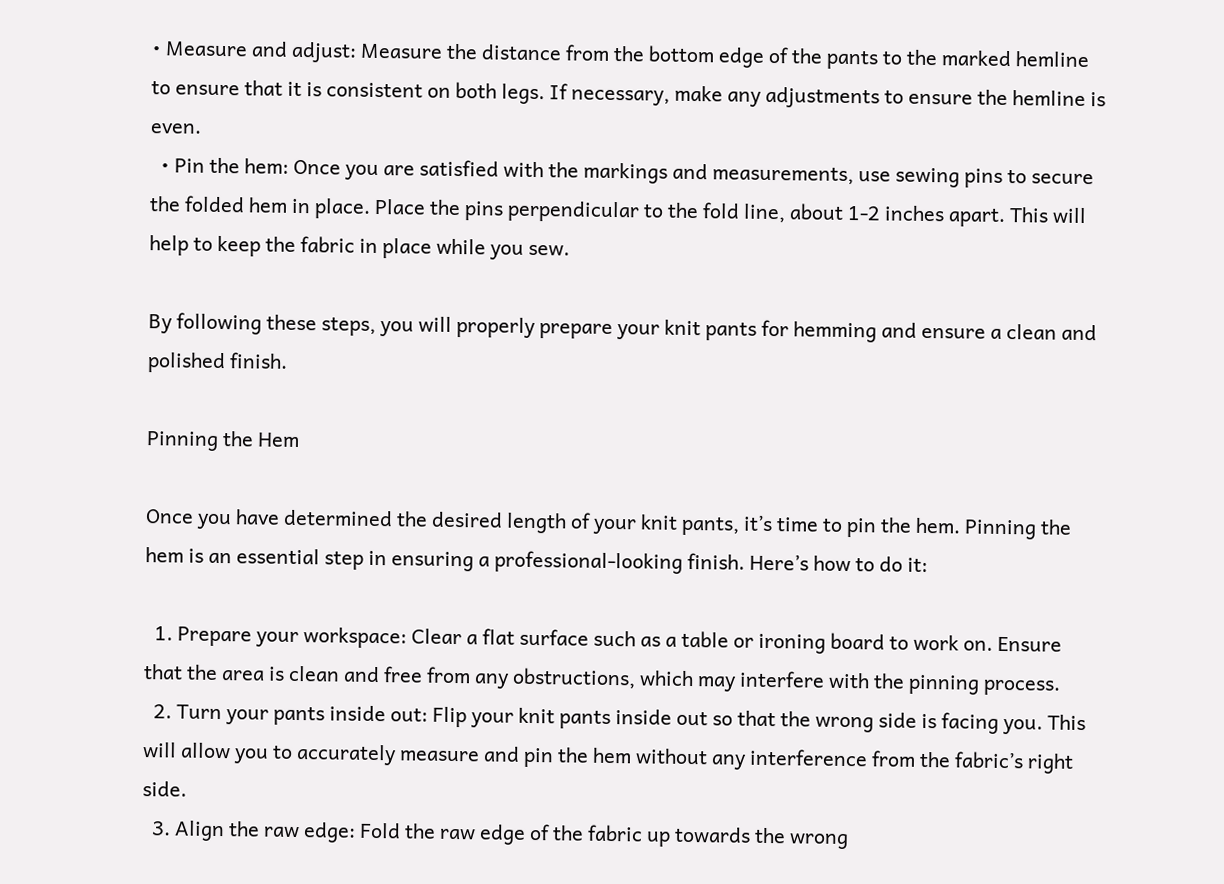• Measure and adjust: Measure the distance from the bottom edge of the pants to the marked hemline to ensure that it is consistent on both legs. If necessary, make any adjustments to ensure the hemline is even.
  • Pin the hem: Once you are satisfied with the markings and measurements, use sewing pins to secure the folded hem in place. Place the pins perpendicular to the fold line, about 1-2 inches apart. This will help to keep the fabric in place while you sew.

By following these steps, you will properly prepare your knit pants for hemming and ensure a clean and polished finish.

Pinning the Hem

Once you have determined the desired length of your knit pants, it’s time to pin the hem. Pinning the hem is an essential step in ensuring a professional-looking finish. Here’s how to do it:

  1. Prepare your workspace: Clear a flat surface such as a table or ironing board to work on. Ensure that the area is clean and free from any obstructions, which may interfere with the pinning process.
  2. Turn your pants inside out: Flip your knit pants inside out so that the wrong side is facing you. This will allow you to accurately measure and pin the hem without any interference from the fabric’s right side.
  3. Align the raw edge: Fold the raw edge of the fabric up towards the wrong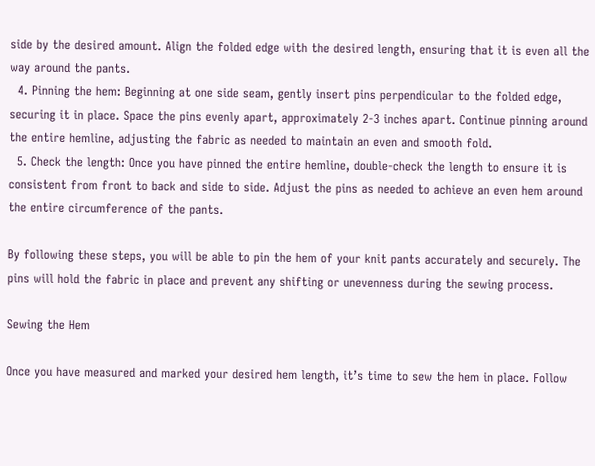side by the desired amount. Align the folded edge with the desired length, ensuring that it is even all the way around the pants.
  4. Pinning the hem: Beginning at one side seam, gently insert pins perpendicular to the folded edge, securing it in place. Space the pins evenly apart, approximately 2-3 inches apart. Continue pinning around the entire hemline, adjusting the fabric as needed to maintain an even and smooth fold.
  5. Check the length: Once you have pinned the entire hemline, double-check the length to ensure it is consistent from front to back and side to side. Adjust the pins as needed to achieve an even hem around the entire circumference of the pants.

By following these steps, you will be able to pin the hem of your knit pants accurately and securely. The pins will hold the fabric in place and prevent any shifting or unevenness during the sewing process.

Sewing the Hem

Once you have measured and marked your desired hem length, it’s time to sew the hem in place. Follow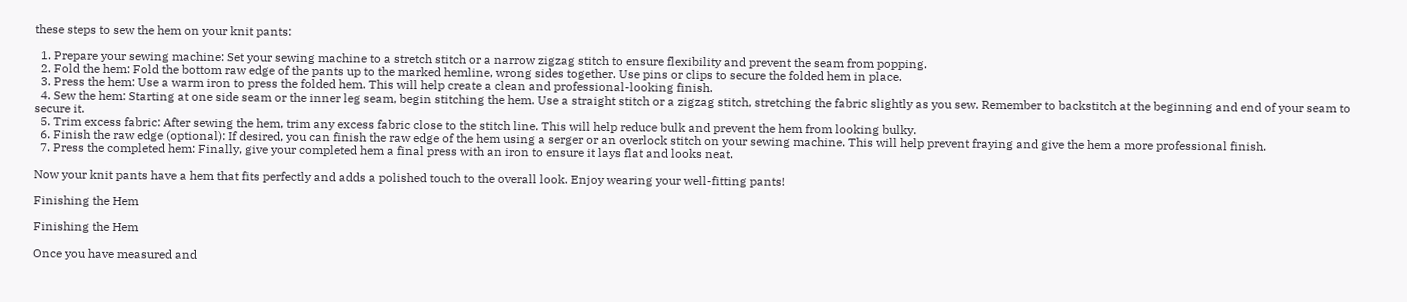these steps to sew the hem on your knit pants:

  1. Prepare your sewing machine: Set your sewing machine to a stretch stitch or a narrow zigzag stitch to ensure flexibility and prevent the seam from popping.
  2. Fold the hem: Fold the bottom raw edge of the pants up to the marked hemline, wrong sides together. Use pins or clips to secure the folded hem in place.
  3. Press the hem: Use a warm iron to press the folded hem. This will help create a clean and professional-looking finish.
  4. Sew the hem: Starting at one side seam or the inner leg seam, begin stitching the hem. Use a straight stitch or a zigzag stitch, stretching the fabric slightly as you sew. Remember to backstitch at the beginning and end of your seam to secure it.
  5. Trim excess fabric: After sewing the hem, trim any excess fabric close to the stitch line. This will help reduce bulk and prevent the hem from looking bulky.
  6. Finish the raw edge (optional): If desired, you can finish the raw edge of the hem using a serger or an overlock stitch on your sewing machine. This will help prevent fraying and give the hem a more professional finish.
  7. Press the completed hem: Finally, give your completed hem a final press with an iron to ensure it lays flat and looks neat.

Now your knit pants have a hem that fits perfectly and adds a polished touch to the overall look. Enjoy wearing your well-fitting pants!

Finishing the Hem

Finishing the Hem

Once you have measured and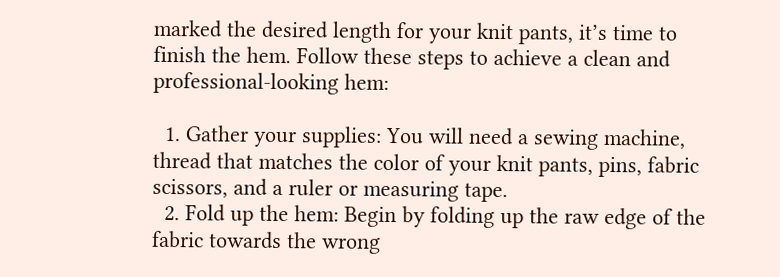marked the desired length for your knit pants, it’s time to finish the hem. Follow these steps to achieve a clean and professional-looking hem:

  1. Gather your supplies: You will need a sewing machine, thread that matches the color of your knit pants, pins, fabric scissors, and a ruler or measuring tape.
  2. Fold up the hem: Begin by folding up the raw edge of the fabric towards the wrong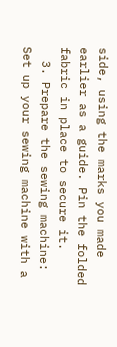side, using the marks you made earlier as a guide. Pin the folded fabric in place to secure it.
  3. Prepare the sewing machine: Set up your sewing machine with a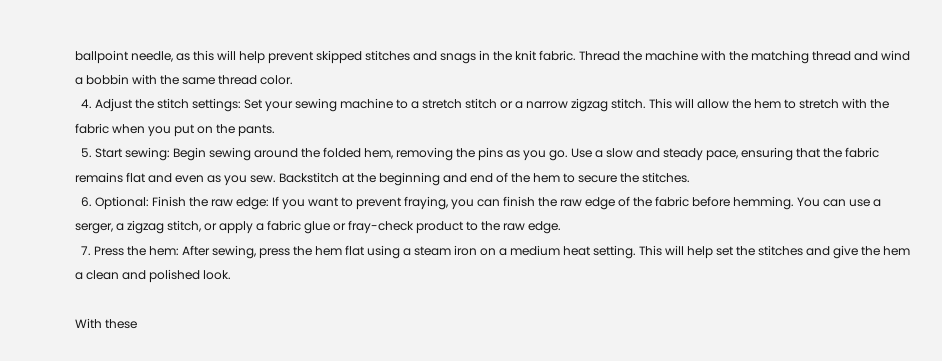ballpoint needle, as this will help prevent skipped stitches and snags in the knit fabric. Thread the machine with the matching thread and wind a bobbin with the same thread color.
  4. Adjust the stitch settings: Set your sewing machine to a stretch stitch or a narrow zigzag stitch. This will allow the hem to stretch with the fabric when you put on the pants.
  5. Start sewing: Begin sewing around the folded hem, removing the pins as you go. Use a slow and steady pace, ensuring that the fabric remains flat and even as you sew. Backstitch at the beginning and end of the hem to secure the stitches.
  6. Optional: Finish the raw edge: If you want to prevent fraying, you can finish the raw edge of the fabric before hemming. You can use a serger, a zigzag stitch, or apply a fabric glue or fray-check product to the raw edge.
  7. Press the hem: After sewing, press the hem flat using a steam iron on a medium heat setting. This will help set the stitches and give the hem a clean and polished look.

With these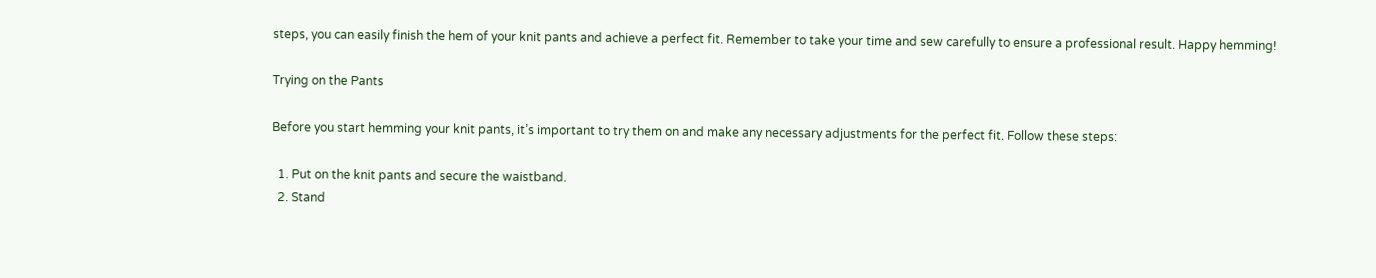steps, you can easily finish the hem of your knit pants and achieve a perfect fit. Remember to take your time and sew carefully to ensure a professional result. Happy hemming!

Trying on the Pants

Before you start hemming your knit pants, it’s important to try them on and make any necessary adjustments for the perfect fit. Follow these steps:

  1. Put on the knit pants and secure the waistband.
  2. Stand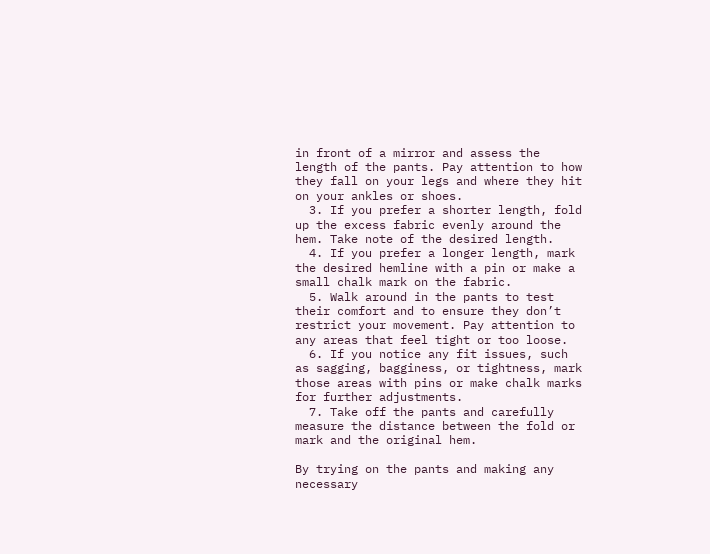in front of a mirror and assess the length of the pants. Pay attention to how they fall on your legs and where they hit on your ankles or shoes.
  3. If you prefer a shorter length, fold up the excess fabric evenly around the hem. Take note of the desired length.
  4. If you prefer a longer length, mark the desired hemline with a pin or make a small chalk mark on the fabric.
  5. Walk around in the pants to test their comfort and to ensure they don’t restrict your movement. Pay attention to any areas that feel tight or too loose.
  6. If you notice any fit issues, such as sagging, bagginess, or tightness, mark those areas with pins or make chalk marks for further adjustments.
  7. Take off the pants and carefully measure the distance between the fold or mark and the original hem.

By trying on the pants and making any necessary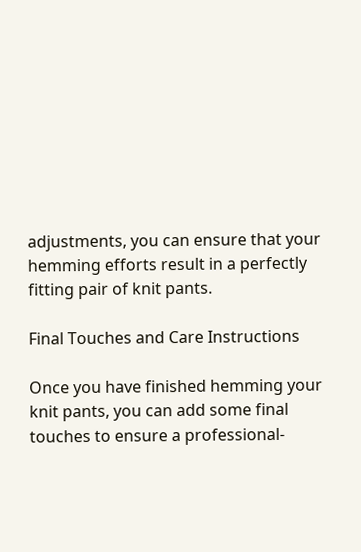adjustments, you can ensure that your hemming efforts result in a perfectly fitting pair of knit pants.

Final Touches and Care Instructions

Once you have finished hemming your knit pants, you can add some final touches to ensure a professional-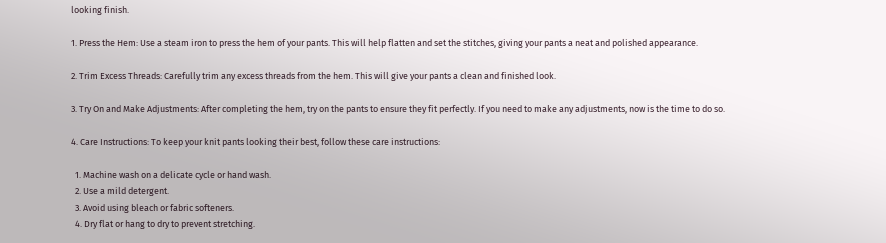looking finish.

1. Press the Hem: Use a steam iron to press the hem of your pants. This will help flatten and set the stitches, giving your pants a neat and polished appearance.

2. Trim Excess Threads: Carefully trim any excess threads from the hem. This will give your pants a clean and finished look.

3. Try On and Make Adjustments: After completing the hem, try on the pants to ensure they fit perfectly. If you need to make any adjustments, now is the time to do so.

4. Care Instructions: To keep your knit pants looking their best, follow these care instructions:

  1. Machine wash on a delicate cycle or hand wash.
  2. Use a mild detergent.
  3. Avoid using bleach or fabric softeners.
  4. Dry flat or hang to dry to prevent stretching.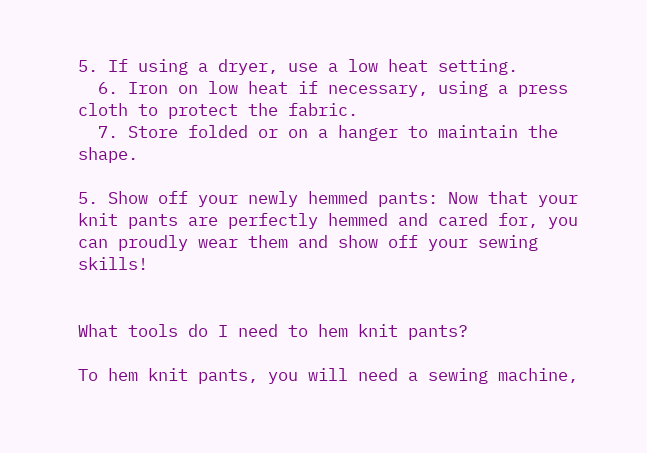5. If using a dryer, use a low heat setting.
  6. Iron on low heat if necessary, using a press cloth to protect the fabric.
  7. Store folded or on a hanger to maintain the shape.

5. Show off your newly hemmed pants: Now that your knit pants are perfectly hemmed and cared for, you can proudly wear them and show off your sewing skills!


What tools do I need to hem knit pants?

To hem knit pants, you will need a sewing machine,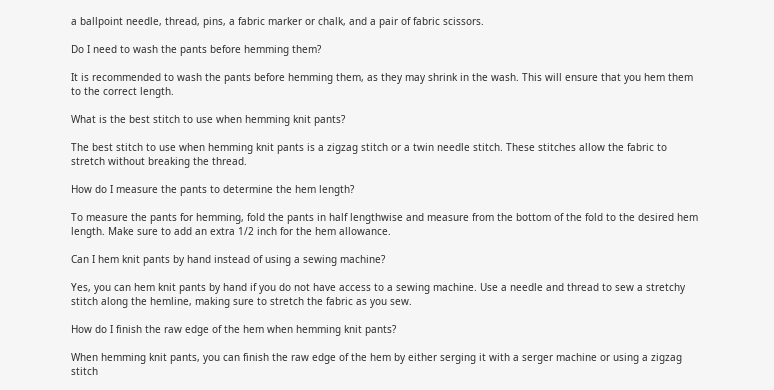a ballpoint needle, thread, pins, a fabric marker or chalk, and a pair of fabric scissors.

Do I need to wash the pants before hemming them?

It is recommended to wash the pants before hemming them, as they may shrink in the wash. This will ensure that you hem them to the correct length.

What is the best stitch to use when hemming knit pants?

The best stitch to use when hemming knit pants is a zigzag stitch or a twin needle stitch. These stitches allow the fabric to stretch without breaking the thread.

How do I measure the pants to determine the hem length?

To measure the pants for hemming, fold the pants in half lengthwise and measure from the bottom of the fold to the desired hem length. Make sure to add an extra 1/2 inch for the hem allowance.

Can I hem knit pants by hand instead of using a sewing machine?

Yes, you can hem knit pants by hand if you do not have access to a sewing machine. Use a needle and thread to sew a stretchy stitch along the hemline, making sure to stretch the fabric as you sew.

How do I finish the raw edge of the hem when hemming knit pants?

When hemming knit pants, you can finish the raw edge of the hem by either serging it with a serger machine or using a zigzag stitch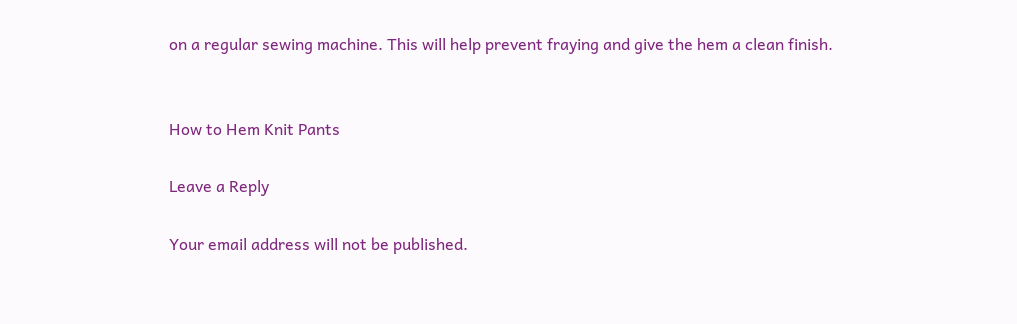on a regular sewing machine. This will help prevent fraying and give the hem a clean finish.


How to Hem Knit Pants

Leave a Reply

Your email address will not be published.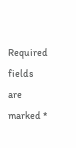Required fields are marked *